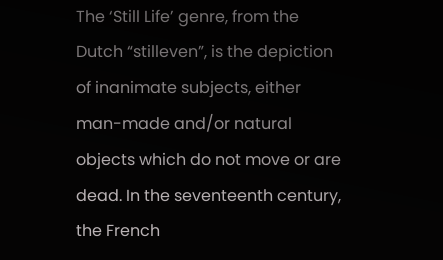The ‘Still Life’ genre, from the Dutch “stilleven”, is the depiction of inanimate subjects, either man-made and/or natural objects which do not move or are dead. In the seventeenth century, the French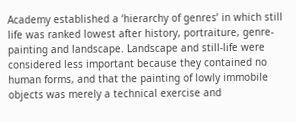Academy established a ‘hierarchy of genres’ in which still life was ranked lowest after history, portraiture, genre-painting and landscape. Landscape and still-life were considered less important because they contained no human forms, and that the painting of lowly immobile objects was merely a technical exercise and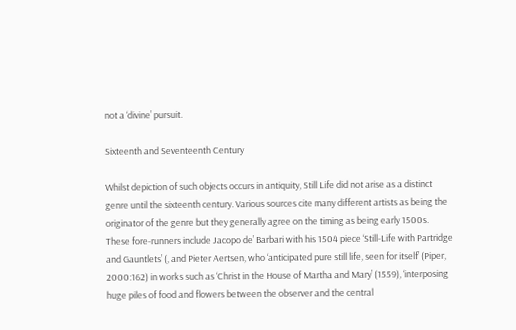not a ‘divine’ pursuit.

Sixteenth and Seventeenth Century

Whilst depiction of such objects occurs in antiquity, Still Life did not arise as a distinct genre until the sixteenth century. Various sources cite many different artists as being the originator of the genre but they generally agree on the timing as being early 1500s. These fore-runners include Jacopo de’ Barbari with his 1504 piece ‘Still-Life with Partridge and Gauntlets’ (, and Pieter Aertsen, who ‘anticipated pure still life, seen for itself’ (Piper, 2000:162) in works such as ‘Christ in the House of Martha and Mary’ (1559), ‘interposing huge piles of food and flowers between the observer and the central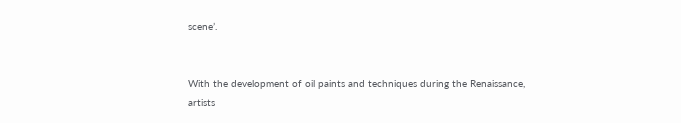scene’.


With the development of oil paints and techniques during the Renaissance, artists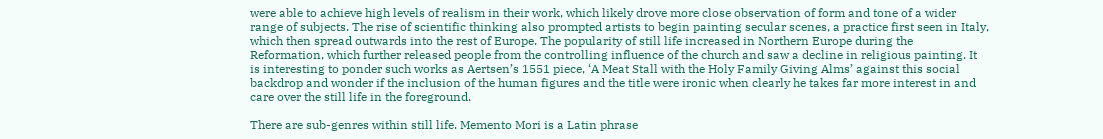were able to achieve high levels of realism in their work, which likely drove more close observation of form and tone of a wider range of subjects. The rise of scientific thinking also prompted artists to begin painting secular scenes, a practice first seen in Italy, which then spread outwards into the rest of Europe. The popularity of still life increased in Northern Europe during the Reformation, which further released people from the controlling influence of the church and saw a decline in religious painting. It is interesting to ponder such works as Aertsen’s 1551 piece, ‘A Meat Stall with the Holy Family Giving Alms’ against this social backdrop and wonder if the inclusion of the human figures and the title were ironic when clearly he takes far more interest in and care over the still life in the foreground.

There are sub-genres within still life. Memento Mori is a Latin phrase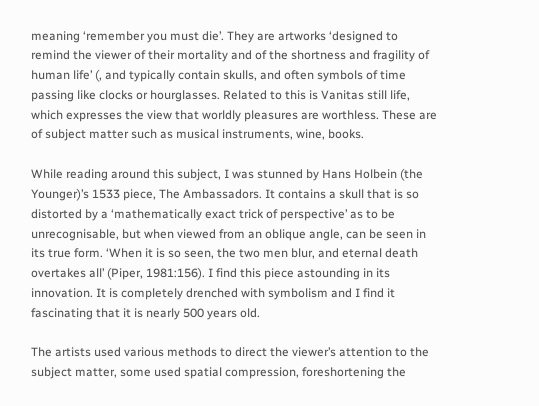meaning ‘remember you must die’. They are artworks ‘designed to remind the viewer of their mortality and of the shortness and fragility of human life’ (, and typically contain skulls, and often symbols of time passing like clocks or hourglasses. Related to this is Vanitas still life, which expresses the view that worldly pleasures are worthless. These are of subject matter such as musical instruments, wine, books.

While reading around this subject, I was stunned by Hans Holbein (the Younger)’s 1533 piece, The Ambassadors. It contains a skull that is so distorted by a ‘mathematically exact trick of perspective’ as to be unrecognisable, but when viewed from an oblique angle, can be seen in its true form. ‘When it is so seen, the two men blur, and eternal death overtakes all’ (Piper, 1981:156). I find this piece astounding in its innovation. It is completely drenched with symbolism and I find it fascinating that it is nearly 500 years old.

The artists used various methods to direct the viewer’s attention to the subject matter, some used spatial compression, foreshortening the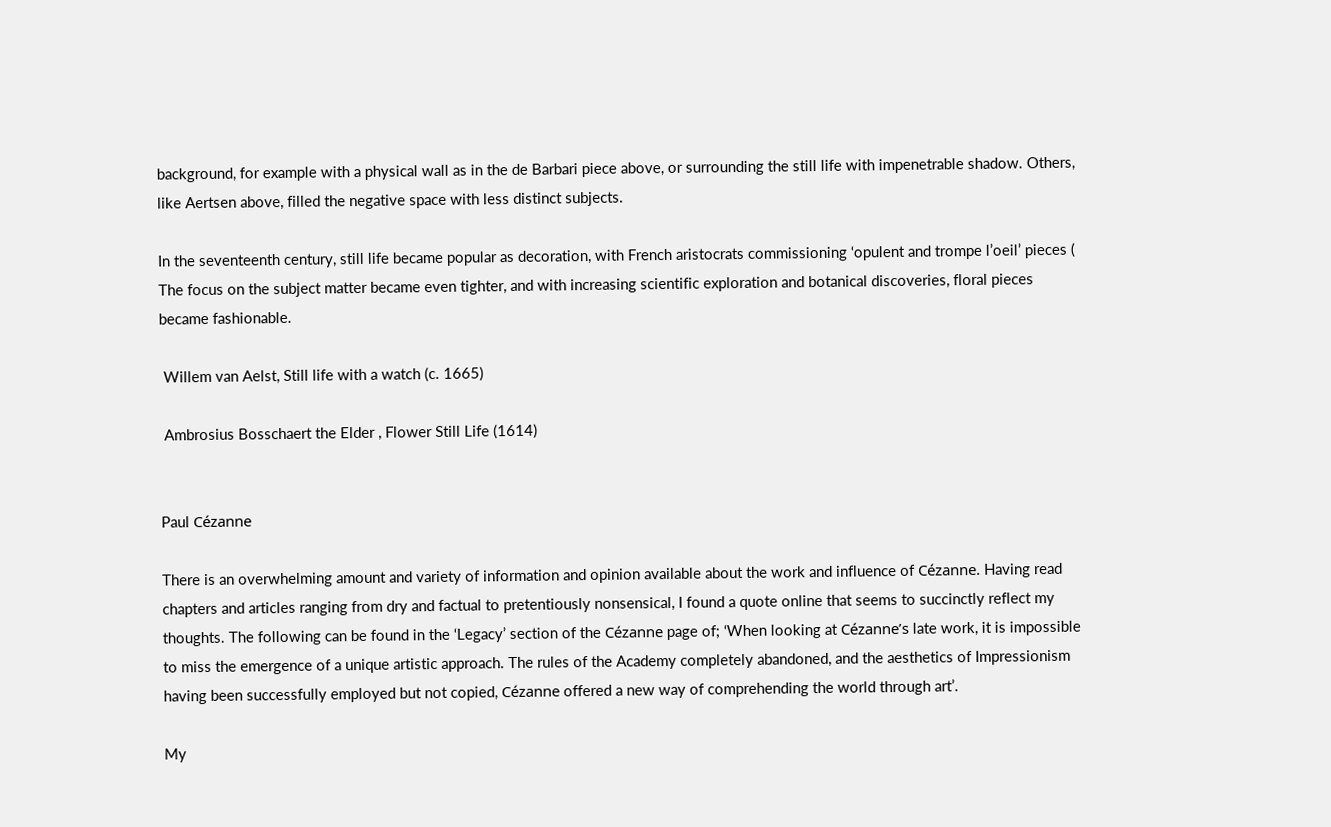background, for example with a physical wall as in the de Barbari piece above, or surrounding the still life with impenetrable shadow. Others, like Aertsen above, filled the negative space with less distinct subjects.

In the seventeenth century, still life became popular as decoration, with French aristocrats commissioning ‘opulent and trompe l’oeil’ pieces ( The focus on the subject matter became even tighter, and with increasing scientific exploration and botanical discoveries, floral pieces became fashionable.

 Willem van Aelst, Still life with a watch (c. 1665)

 Ambrosius Bosschaert the Elder , Flower Still Life (1614)


Paul Cézanne

There is an overwhelming amount and variety of information and opinion available about the work and influence of Cézanne. Having read chapters and articles ranging from dry and factual to pretentiously nonsensical, I found a quote online that seems to succinctly reflect my thoughts. The following can be found in the ‘Legacy’ section of the Cézanne page of; ‘When looking at Cézanne’s late work, it is impossible to miss the emergence of a unique artistic approach. The rules of the Academy completely abandoned, and the aesthetics of Impressionism having been successfully employed but not copied, Cézanne offered a new way of comprehending the world through art’.

My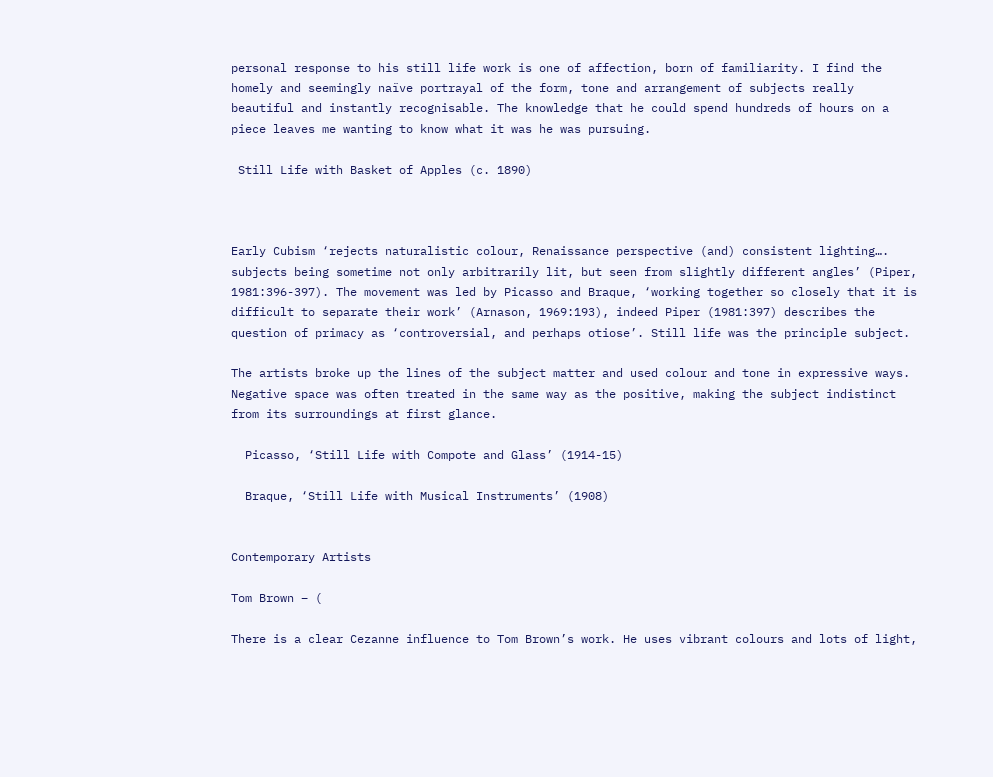personal response to his still life work is one of affection, born of familiarity. I find the homely and seemingly naïve portrayal of the form, tone and arrangement of subjects really beautiful and instantly recognisable. The knowledge that he could spend hundreds of hours on a piece leaves me wanting to know what it was he was pursuing.

 Still Life with Basket of Apples (c. 1890)



Early Cubism ‘rejects naturalistic colour, Renaissance perspective (and) consistent lighting…. subjects being sometime not only arbitrarily lit, but seen from slightly different angles’ (Piper, 1981:396-397). The movement was led by Picasso and Braque, ‘working together so closely that it is difficult to separate their work’ (Arnason, 1969:193), indeed Piper (1981:397) describes the question of primacy as ‘controversial, and perhaps otiose’. Still life was the principle subject.

The artists broke up the lines of the subject matter and used colour and tone in expressive ways. Negative space was often treated in the same way as the positive, making the subject indistinct from its surroundings at first glance.

  Picasso, ‘Still Life with Compote and Glass’ (1914-15)

  Braque, ‘Still Life with Musical Instruments’ (1908)


Contemporary Artists

Tom Brown – (

There is a clear Cezanne influence to Tom Brown’s work. He uses vibrant colours and lots of light,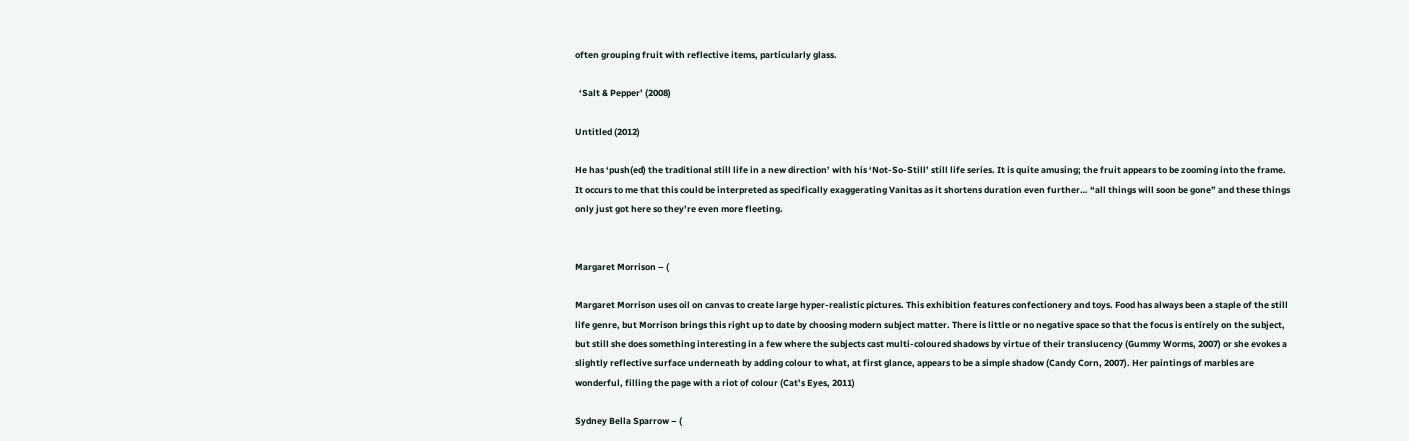often grouping fruit with reflective items, particularly glass.

  ‘Salt & Pepper’ (2008)

Untitled (2012)

He has ‘push(ed) the traditional still life in a new direction’ with his ‘Not-So-Still’ still life series. It is quite amusing; the fruit appears to be zooming into the frame. It occurs to me that this could be interpreted as specifically exaggerating Vanitas as it shortens duration even further… “all things will soon be gone” and these things only just got here so they’re even more fleeting.


Margaret Morrison – (

Margaret Morrison uses oil on canvas to create large hyper-realistic pictures. This exhibition features confectionery and toys. Food has always been a staple of the still life genre, but Morrison brings this right up to date by choosing modern subject matter. There is little or no negative space so that the focus is entirely on the subject, but still she does something interesting in a few where the subjects cast multi-coloured shadows by virtue of their translucency (Gummy Worms, 2007) or she evokes a slightly reflective surface underneath by adding colour to what, at first glance, appears to be a simple shadow (Candy Corn, 2007). Her paintings of marbles are wonderful, filling the page with a riot of colour (Cat’s Eyes, 2011)

Sydney Bella Sparrow – (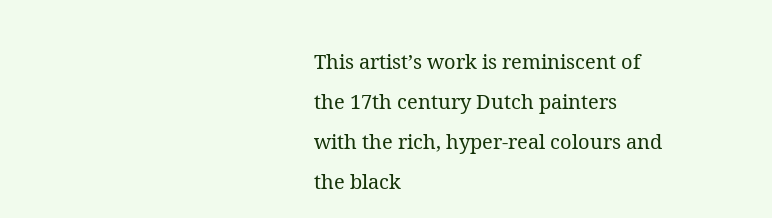This artist’s work is reminiscent of the 17th century Dutch painters with the rich, hyper-real colours and the black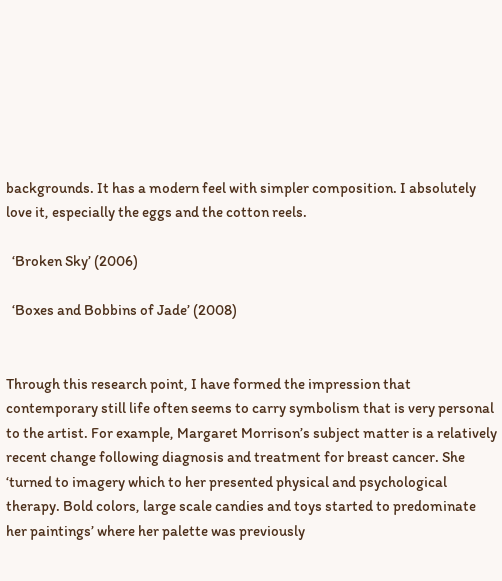backgrounds. It has a modern feel with simpler composition. I absolutely love it, especially the eggs and the cotton reels.

  ‘Broken Sky’ (2006)

  ‘Boxes and Bobbins of Jade’ (2008)


Through this research point, I have formed the impression that contemporary still life often seems to carry symbolism that is very personal to the artist. For example, Margaret Morrison’s subject matter is a relatively recent change following diagnosis and treatment for breast cancer. She ‘turned to imagery which to her presented physical and psychological therapy. Bold colors, large scale candies and toys started to predominate her paintings’ where her palette was previously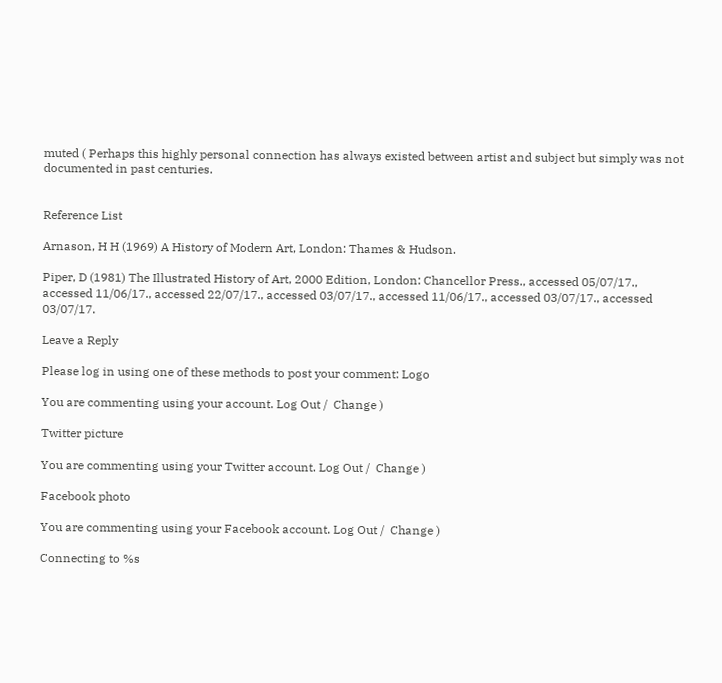muted ( Perhaps this highly personal connection has always existed between artist and subject but simply was not documented in past centuries.


Reference List

Arnason, H H (1969) A History of Modern Art, London: Thames & Hudson.

Piper, D (1981) The Illustrated History of Art, 2000 Edition, London: Chancellor Press., accessed 05/07/17., accessed 11/06/17., accessed 22/07/17., accessed 03/07/17., accessed 11/06/17., accessed 03/07/17., accessed 03/07/17.

Leave a Reply

Please log in using one of these methods to post your comment: Logo

You are commenting using your account. Log Out /  Change )

Twitter picture

You are commenting using your Twitter account. Log Out /  Change )

Facebook photo

You are commenting using your Facebook account. Log Out /  Change )

Connecting to %s